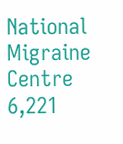National Migraine Centre
6,221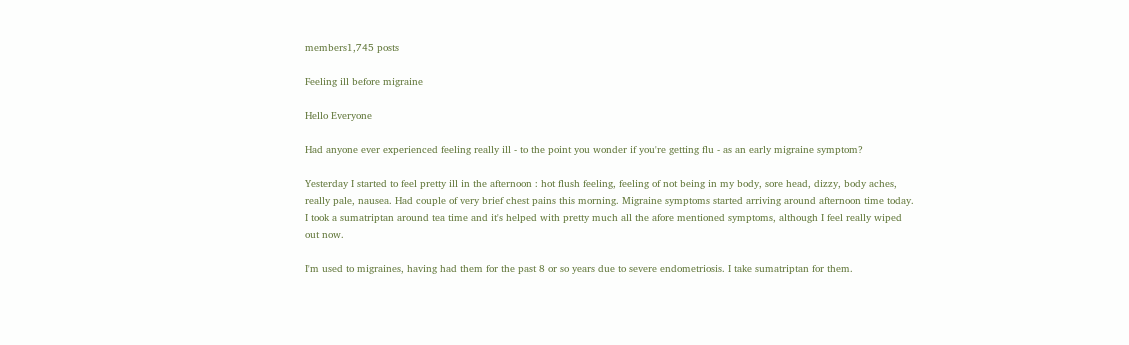members1,745 posts

Feeling ill before migraine

Hello Everyone

Had anyone ever experienced feeling really ill - to the point you wonder if you're getting flu - as an early migraine symptom?

Yesterday I started to feel pretty ill in the afternoon : hot flush feeling, feeling of not being in my body, sore head, dizzy, body aches, really pale, nausea. Had couple of very brief chest pains this morning. Migraine symptoms started arriving around afternoon time today. I took a sumatriptan around tea time and it's helped with pretty much all the afore mentioned symptoms, although I feel really wiped out now.

I'm used to migraines, having had them for the past 8 or so years due to severe endometriosis. I take sumatriptan for them.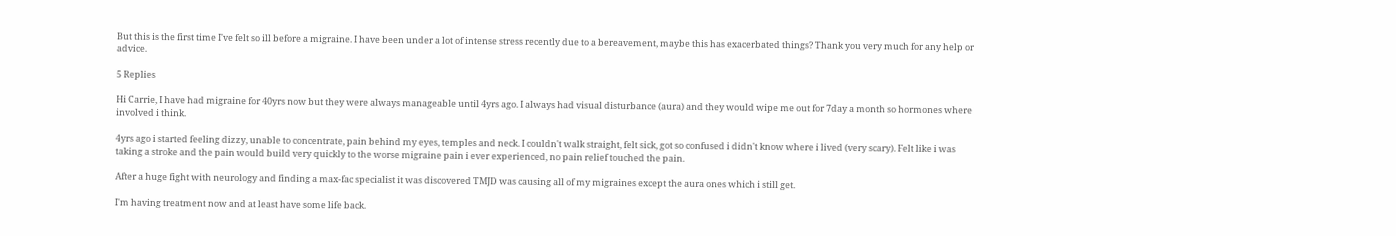But this is the first time I've felt so ill before a migraine. I have been under a lot of intense stress recently due to a bereavement, maybe this has exacerbated things? Thank you very much for any help or advice.

5 Replies

Hi Carrie, I have had migraine for 40yrs now but they were always manageable until 4yrs ago. I always had visual disturbance (aura) and they would wipe me out for 7day a month so hormones where involved i think.

4yrs ago i started feeling dizzy, unable to concentrate, pain behind my eyes, temples and neck. I couldn't walk straight, felt sick, got so confused i didn't know where i lived (very scary). Felt like i was taking a stroke and the pain would build very quickly to the worse migraine pain i ever experienced, no pain relief touched the pain.

After a huge fight with neurology and finding a max-fac specialist it was discovered TMJD was causing all of my migraines except the aura ones which i still get.

I'm having treatment now and at least have some life back.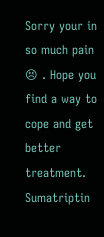Sorry your in so much pain 😣 . Hope you find a way to cope and get better treatment. Sumatriptin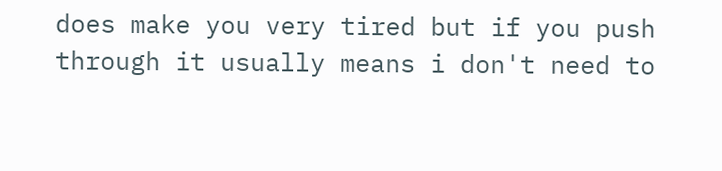does make you very tired but if you push through it usually means i don't need to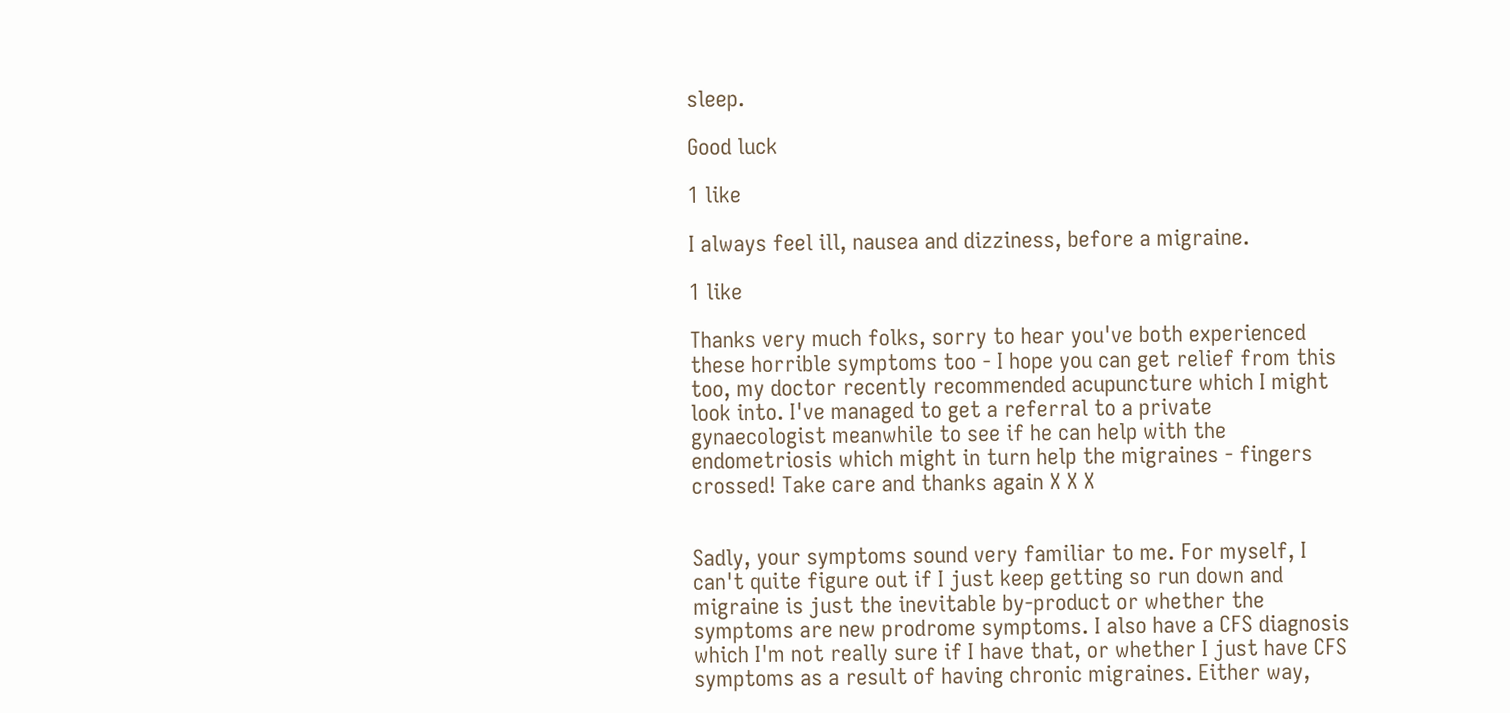sleep.

Good luck

1 like

I always feel ill, nausea and dizziness, before a migraine.

1 like

Thanks very much folks, sorry to hear you've both experienced these horrible symptoms too - I hope you can get relief from this too, my doctor recently recommended acupuncture which I might look into. I've managed to get a referral to a private gynaecologist meanwhile to see if he can help with the endometriosis which might in turn help the migraines - fingers crossed! Take care and thanks again X X X


Sadly, your symptoms sound very familiar to me. For myself, I can't quite figure out if I just keep getting so run down and migraine is just the inevitable by-product or whether the symptoms are new prodrome symptoms. I also have a CFS diagnosis which I'm not really sure if I have that, or whether I just have CFS symptoms as a result of having chronic migraines. Either way,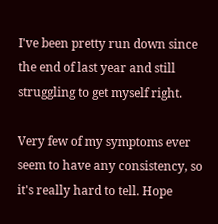I've been pretty run down since the end of last year and still struggling to get myself right.

Very few of my symptoms ever seem to have any consistency, so it's really hard to tell. Hope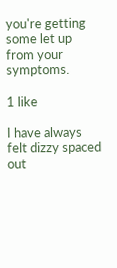you're getting some let up from your symptoms.

1 like

I have always felt dizzy spaced out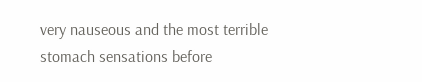very nauseous and the most terrible stomach sensations before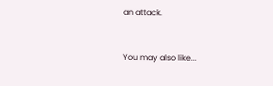an attack.


You may also like...